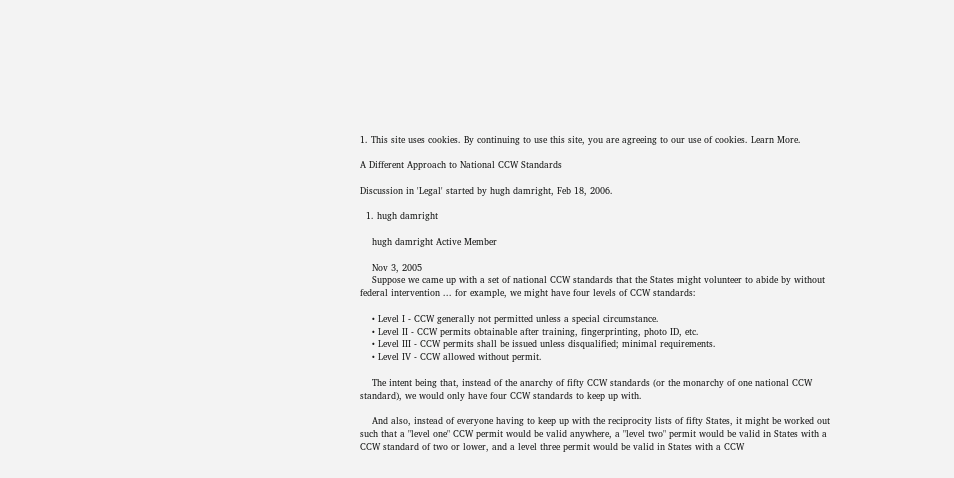1. This site uses cookies. By continuing to use this site, you are agreeing to our use of cookies. Learn More.

A Different Approach to National CCW Standards

Discussion in 'Legal' started by hugh damright, Feb 18, 2006.

  1. hugh damright

    hugh damright Active Member

    Nov 3, 2005
    Suppose we came up with a set of national CCW standards that the States might volunteer to abide by without federal intervention ... for example, we might have four levels of CCW standards:

    • Level I - CCW generally not permitted unless a special circumstance.
    • Level II - CCW permits obtainable after training, fingerprinting, photo ID, etc.
    • Level III - CCW permits shall be issued unless disqualified; minimal requirements.
    • Level IV - CCW allowed without permit.

    The intent being that, instead of the anarchy of fifty CCW standards (or the monarchy of one national CCW standard), we would only have four CCW standards to keep up with.

    And also, instead of everyone having to keep up with the reciprocity lists of fifty States, it might be worked out such that a "level one" CCW permit would be valid anywhere, a "level two" permit would be valid in States with a CCW standard of two or lower, and a level three permit would be valid in States with a CCW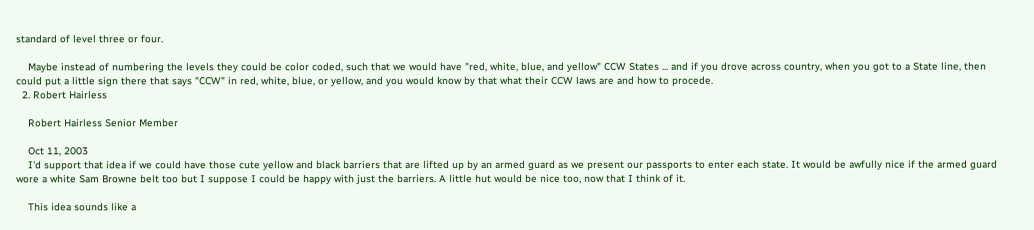standard of level three or four.

    Maybe instead of numbering the levels they could be color coded, such that we would have "red, white, blue, and yellow" CCW States ... and if you drove across country, when you got to a State line, then could put a little sign there that says "CCW" in red, white, blue, or yellow, and you would know by that what their CCW laws are and how to procede.
  2. Robert Hairless

    Robert Hairless Senior Member

    Oct 11, 2003
    I'd support that idea if we could have those cute yellow and black barriers that are lifted up by an armed guard as we present our passports to enter each state. It would be awfully nice if the armed guard wore a white Sam Browne belt too but I suppose I could be happy with just the barriers. A little hut would be nice too, now that I think of it.

    This idea sounds like a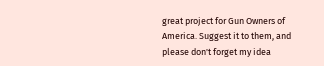great project for Gun Owners of America. Suggest it to them, and please don't forget my idea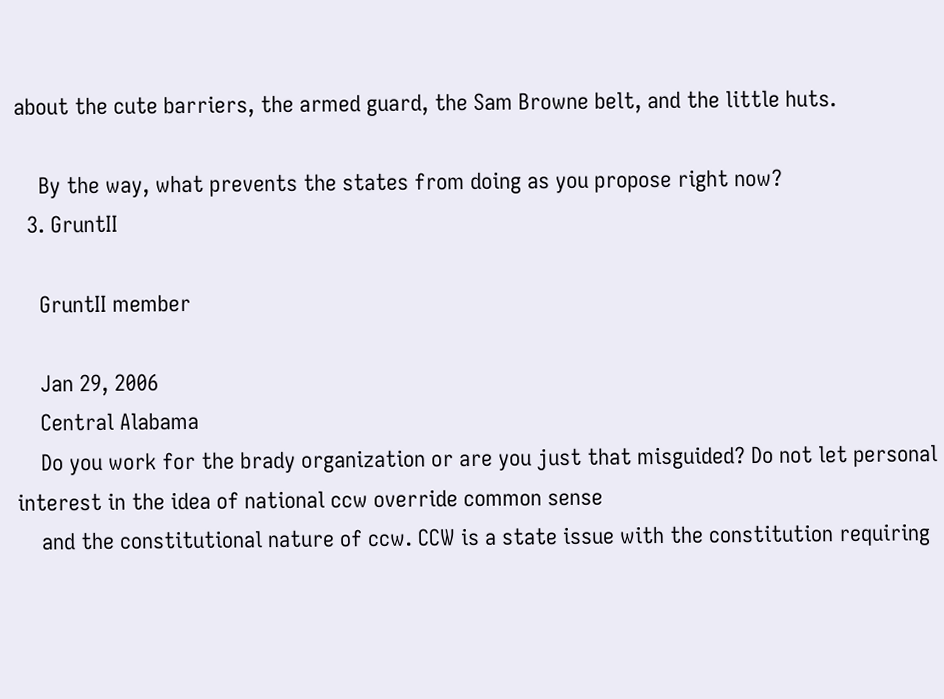about the cute barriers, the armed guard, the Sam Browne belt, and the little huts.

    By the way, what prevents the states from doing as you propose right now?
  3. GruntII

    GruntII member

    Jan 29, 2006
    Central Alabama
    Do you work for the brady organization or are you just that misguided? Do not let personal interest in the idea of national ccw override common sense
    and the constitutional nature of ccw. CCW is a state issue with the constitution requiring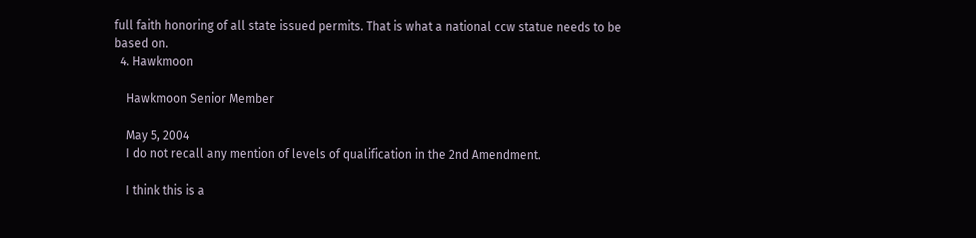full faith honoring of all state issued permits. That is what a national ccw statue needs to be based on.
  4. Hawkmoon

    Hawkmoon Senior Member

    May 5, 2004
    I do not recall any mention of levels of qualification in the 2nd Amendment.

    I think this is a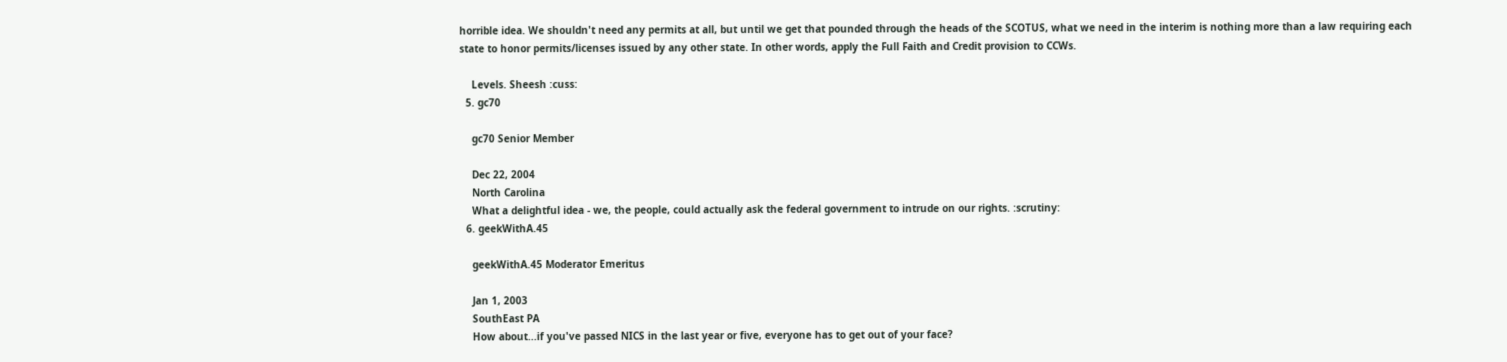horrible idea. We shouldn't need any permits at all, but until we get that pounded through the heads of the SCOTUS, what we need in the interim is nothing more than a law requiring each state to honor permits/licenses issued by any other state. In other words, apply the Full Faith and Credit provision to CCWs.

    Levels. Sheesh :cuss:
  5. gc70

    gc70 Senior Member

    Dec 22, 2004
    North Carolina
    What a delightful idea - we, the people, could actually ask the federal government to intrude on our rights. :scrutiny:
  6. geekWithA.45

    geekWithA.45 Moderator Emeritus

    Jan 1, 2003
    SouthEast PA
    How about...if you've passed NICS in the last year or five, everyone has to get out of your face?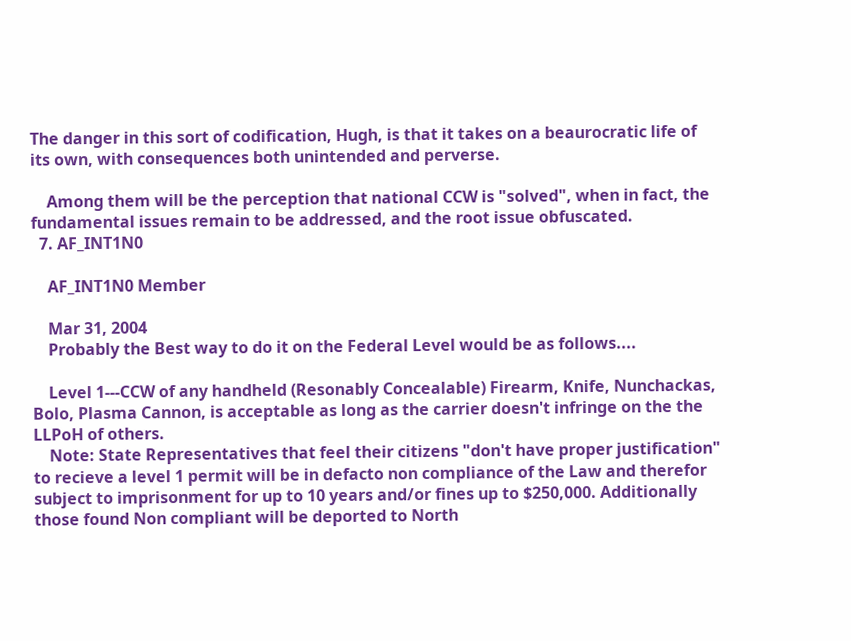The danger in this sort of codification, Hugh, is that it takes on a beaurocratic life of its own, with consequences both unintended and perverse.

    Among them will be the perception that national CCW is "solved", when in fact, the fundamental issues remain to be addressed, and the root issue obfuscated.
  7. AF_INT1N0

    AF_INT1N0 Member

    Mar 31, 2004
    Probably the Best way to do it on the Federal Level would be as follows....

    Level 1---CCW of any handheld (Resonably Concealable) Firearm, Knife, Nunchackas, Bolo, Plasma Cannon, is acceptable as long as the carrier doesn't infringe on the the LLPoH of others.
    Note: State Representatives that feel their citizens "don't have proper justification" to recieve a level 1 permit will be in defacto non compliance of the Law and therefor subject to imprisonment for up to 10 years and/or fines up to $250,000. Additionally those found Non compliant will be deported to North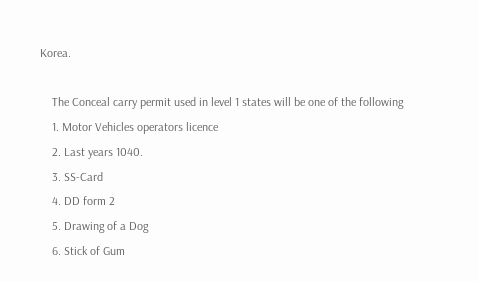Korea.

    The Conceal carry permit used in level 1 states will be one of the following
    1. Motor Vehicles operators licence
    2. Last years 1040.
    3. SS-Card
    4. DD form 2
    5. Drawing of a Dog
    6. Stick of Gum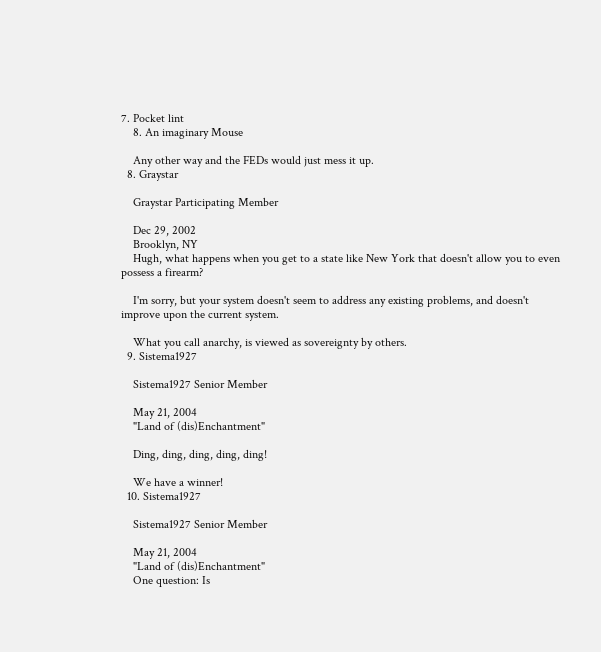7. Pocket lint
    8. An imaginary Mouse

    Any other way and the FEDs would just mess it up.
  8. Graystar

    Graystar Participating Member

    Dec 29, 2002
    Brooklyn, NY
    Hugh, what happens when you get to a state like New York that doesn't allow you to even possess a firearm?

    I'm sorry, but your system doesn't seem to address any existing problems, and doesn't improve upon the current system.

    What you call anarchy, is viewed as sovereignty by others.
  9. Sistema1927

    Sistema1927 Senior Member

    May 21, 2004
    "Land of (dis)Enchantment"

    Ding, ding, ding, ding, ding!

    We have a winner!
  10. Sistema1927

    Sistema1927 Senior Member

    May 21, 2004
    "Land of (dis)Enchantment"
    One question: Is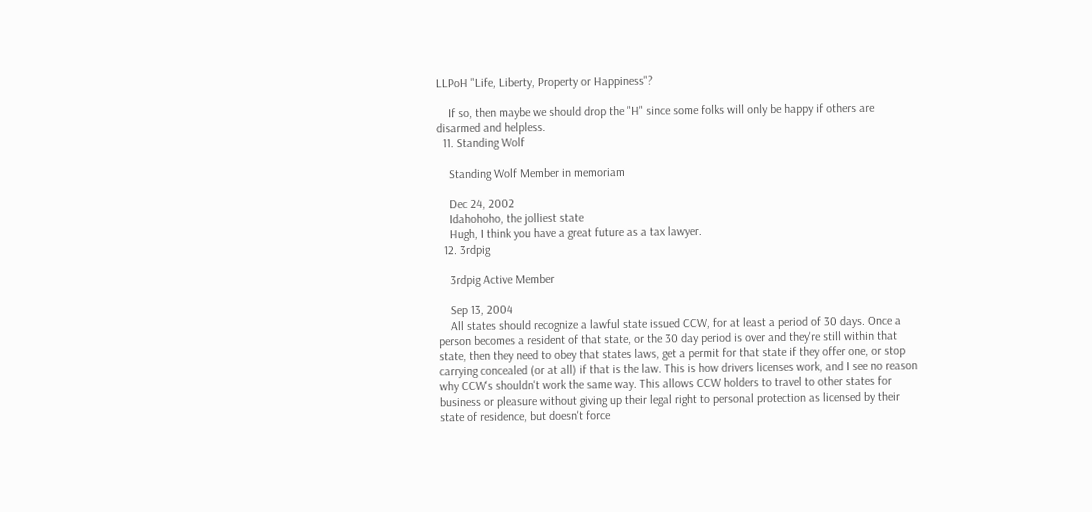LLPoH "Life, Liberty, Property or Happiness"?

    If so, then maybe we should drop the "H" since some folks will only be happy if others are disarmed and helpless.
  11. Standing Wolf

    Standing Wolf Member in memoriam

    Dec 24, 2002
    Idahohoho, the jolliest state
    Hugh, I think you have a great future as a tax lawyer.
  12. 3rdpig

    3rdpig Active Member

    Sep 13, 2004
    All states should recognize a lawful state issued CCW, for at least a period of 30 days. Once a person becomes a resident of that state, or the 30 day period is over and they're still within that state, then they need to obey that states laws, get a permit for that state if they offer one, or stop carrying concealed (or at all) if that is the law. This is how drivers licenses work, and I see no reason why CCW's shouldn't work the same way. This allows CCW holders to travel to other states for business or pleasure without giving up their legal right to personal protection as licensed by their state of residence, but doesn't force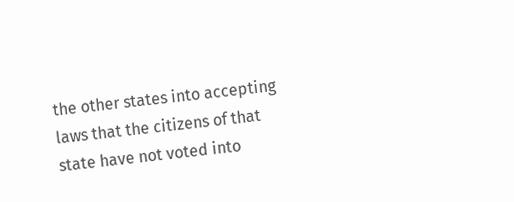the other states into accepting laws that the citizens of that state have not voted into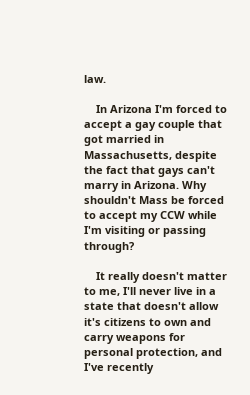law.

    In Arizona I'm forced to accept a gay couple that got married in Massachusetts, despite the fact that gays can't marry in Arizona. Why shouldn't Mass be forced to accept my CCW while I'm visiting or passing through?

    It really doesn't matter to me, I'll never live in a state that doesn't allow it's citizens to own and carry weapons for personal protection, and I've recently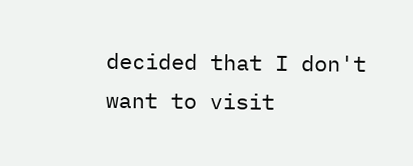decided that I don't want to visit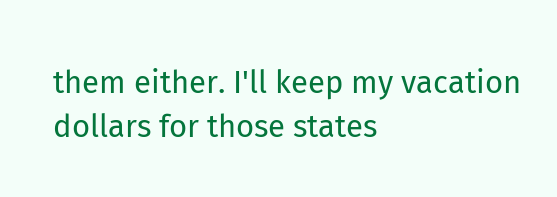them either. I'll keep my vacation dollars for those states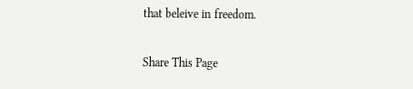that beleive in freedom.

Share This Page